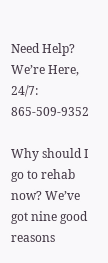Need Help? We’re Here, 24/7: 865-509-9352

Why should I go to rehab now? We’ve got nine good reasons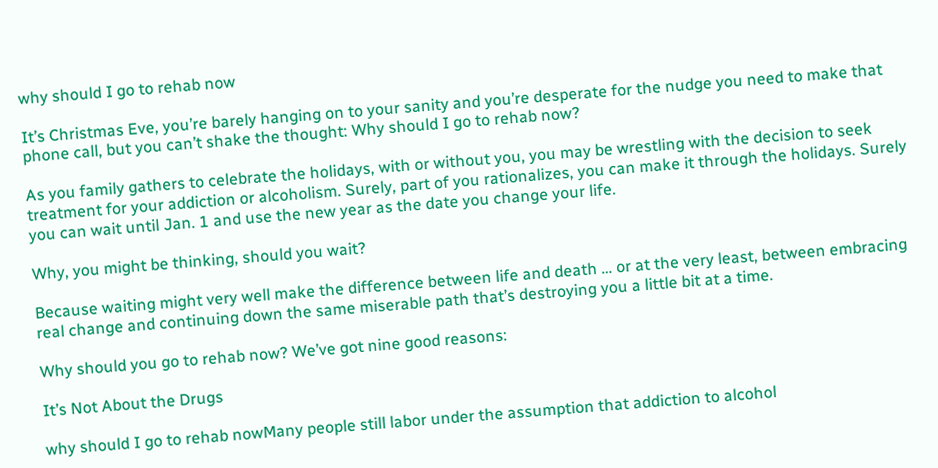why should I go to rehab now

It’s Christmas Eve, you’re barely hanging on to your sanity and you’re desperate for the nudge you need to make that phone call, but you can’t shake the thought: Why should I go to rehab now?

As you family gathers to celebrate the holidays, with or without you, you may be wrestling with the decision to seek treatment for your addiction or alcoholism. Surely, part of you rationalizes, you can make it through the holidays. Surely you can wait until Jan. 1 and use the new year as the date you change your life.

Why, you might be thinking, should you wait?

Because waiting might very well make the difference between life and death … or at the very least, between embracing real change and continuing down the same miserable path that’s destroying you a little bit at a time.

Why should you go to rehab now? We’ve got nine good reasons:

It’s Not About the Drugs

why should I go to rehab nowMany people still labor under the assumption that addiction to alcohol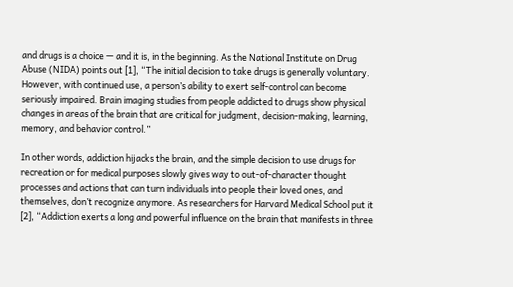and drugs is a choice — and it is, in the beginning. As the National Institute on Drug Abuse (NIDA) points out [1], “The initial decision to take drugs is generally voluntary. However, with continued use, a person’s ability to exert self-control can become seriously impaired. Brain imaging studies from people addicted to drugs show physical changes in areas of the brain that are critical for judgment, decision-making, learning, memory, and behavior control.”

In other words, addiction hijacks the brain, and the simple decision to use drugs for recreation or for medical purposes slowly gives way to out-of-character thought processes and actions that can turn individuals into people their loved ones, and themselves, don’t recognize anymore. As researchers for Harvard Medical School put it [2], “Addiction exerts a long and powerful influence on the brain that manifests in three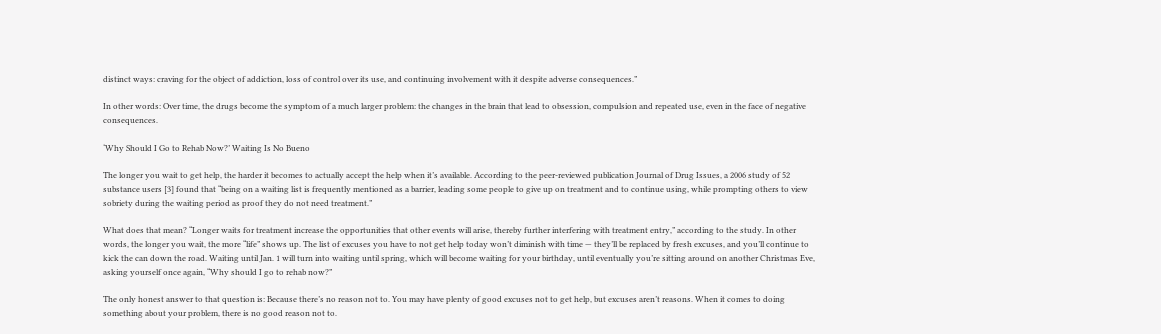distinct ways: craving for the object of addiction, loss of control over its use, and continuing involvement with it despite adverse consequences.”

In other words: Over time, the drugs become the symptom of a much larger problem: the changes in the brain that lead to obsession, compulsion and repeated use, even in the face of negative consequences.

‘Why Should I Go to Rehab Now?’ Waiting Is No Bueno

The longer you wait to get help, the harder it becomes to actually accept the help when it’s available. According to the peer-reviewed publication Journal of Drug Issues, a 2006 study of 52 substance users [3] found that “being on a waiting list is frequently mentioned as a barrier, leading some people to give up on treatment and to continue using, while prompting others to view sobriety during the waiting period as proof they do not need treatment.”

What does that mean? “Longer waits for treatment increase the opportunities that other events will arise, thereby further interfering with treatment entry,” according to the study. In other words, the longer you wait, the more “life” shows up. The list of excuses you have to not get help today won’t diminish with time — they’ll be replaced by fresh excuses, and you’ll continue to kick the can down the road. Waiting until Jan. 1 will turn into waiting until spring, which will become waiting for your birthday, until eventually you’re sitting around on another Christmas Eve, asking yourself once again, “Why should I go to rehab now?”

The only honest answer to that question is: Because there’s no reason not to. You may have plenty of good excuses not to get help, but excuses aren’t reasons. When it comes to doing something about your problem, there is no good reason not to.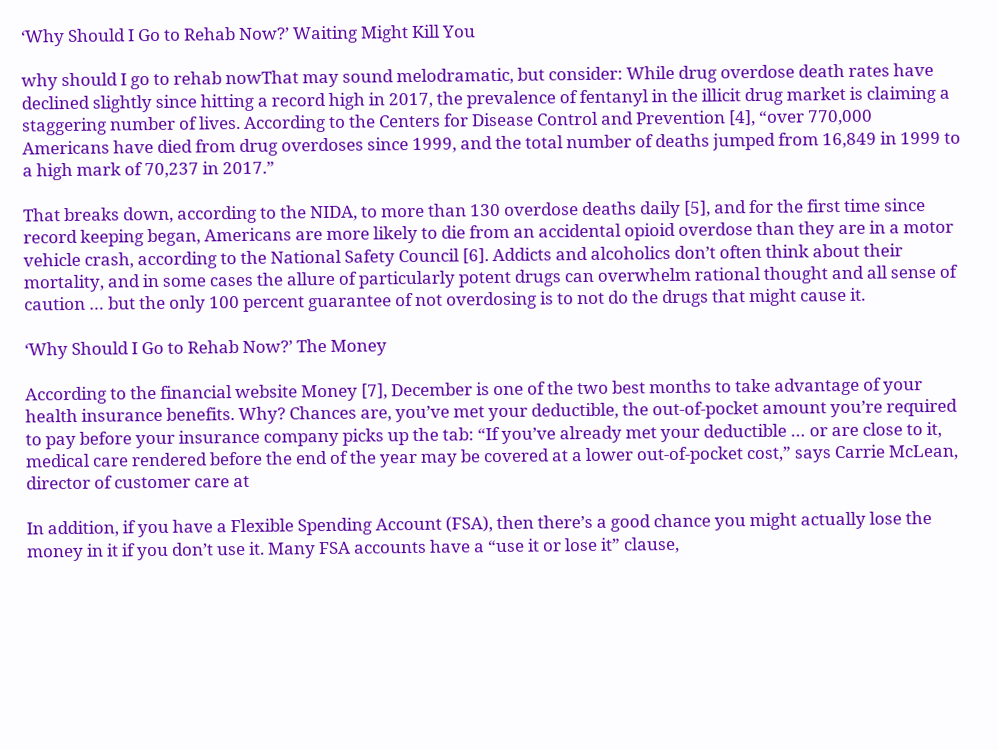‘Why Should I Go to Rehab Now?’ Waiting Might Kill You

why should I go to rehab nowThat may sound melodramatic, but consider: While drug overdose death rates have declined slightly since hitting a record high in 2017, the prevalence of fentanyl in the illicit drug market is claiming a staggering number of lives. According to the Centers for Disease Control and Prevention [4], “over 770,000 Americans have died from drug overdoses since 1999, and the total number of deaths jumped from 16,849 in 1999 to a high mark of 70,237 in 2017.”

That breaks down, according to the NIDA, to more than 130 overdose deaths daily [5], and for the first time since record keeping began, Americans are more likely to die from an accidental opioid overdose than they are in a motor vehicle crash, according to the National Safety Council [6]. Addicts and alcoholics don’t often think about their mortality, and in some cases the allure of particularly potent drugs can overwhelm rational thought and all sense of caution … but the only 100 percent guarantee of not overdosing is to not do the drugs that might cause it.

‘Why Should I Go to Rehab Now?’ The Money

According to the financial website Money [7], December is one of the two best months to take advantage of your health insurance benefits. Why? Chances are, you’ve met your deductible, the out-of-pocket amount you’re required to pay before your insurance company picks up the tab: “If you’ve already met your deductible … or are close to it, medical care rendered before the end of the year may be covered at a lower out-of-pocket cost,” says Carrie McLean, director of customer care at

In addition, if you have a Flexible Spending Account (FSA), then there’s a good chance you might actually lose the money in it if you don’t use it. Many FSA accounts have a “use it or lose it” clause,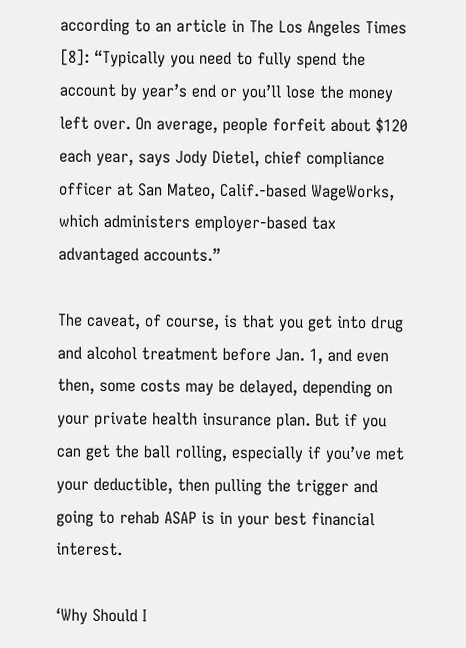according to an article in The Los Angeles Times [8]: “Typically you need to fully spend the account by year’s end or you’ll lose the money left over. On average, people forfeit about $120 each year, says Jody Dietel, chief compliance officer at San Mateo, Calif.-based WageWorks, which administers employer-based tax advantaged accounts.”

The caveat, of course, is that you get into drug and alcohol treatment before Jan. 1, and even then, some costs may be delayed, depending on your private health insurance plan. But if you can get the ball rolling, especially if you’ve met your deductible, then pulling the trigger and going to rehab ASAP is in your best financial interest.

‘Why Should I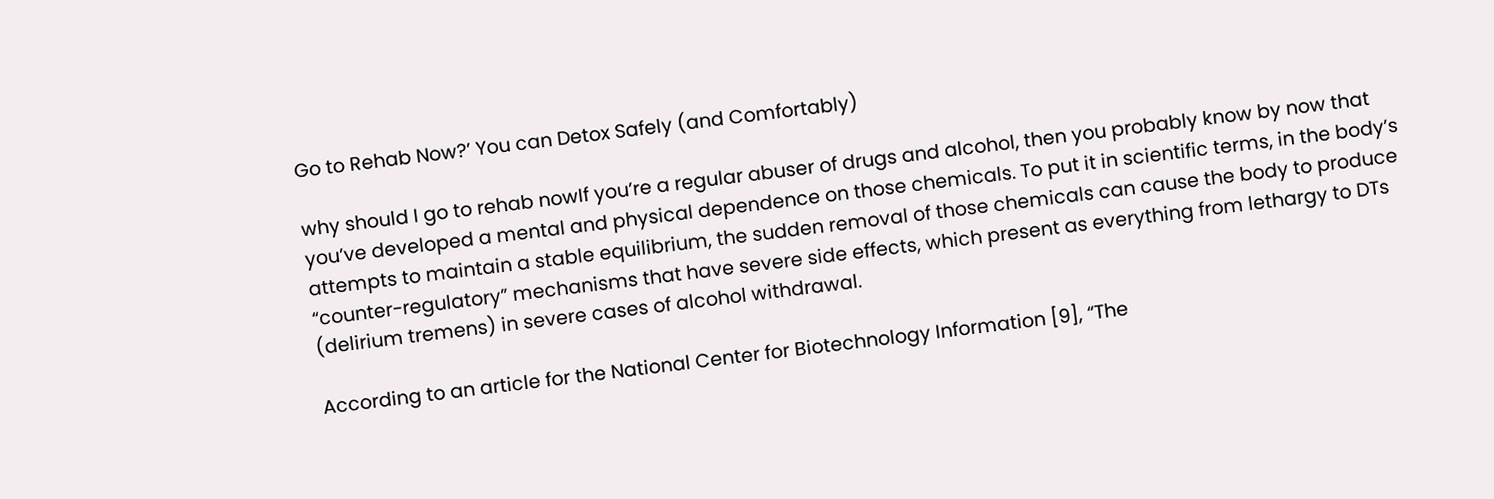Go to Rehab Now?’ You can Detox Safely (and Comfortably)

why should I go to rehab nowIf you’re a regular abuser of drugs and alcohol, then you probably know by now that you’ve developed a mental and physical dependence on those chemicals. To put it in scientific terms, in the body’s attempts to maintain a stable equilibrium, the sudden removal of those chemicals can cause the body to produce “counter-regulatory” mechanisms that have severe side effects, which present as everything from lethargy to DTs (delirium tremens) in severe cases of alcohol withdrawal.

According to an article for the National Center for Biotechnology Information [9], “The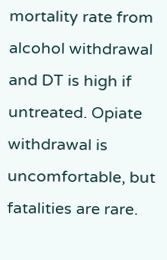mortality rate from alcohol withdrawal and DT is high if untreated. Opiate withdrawal is uncomfortable, but fatalities are rare.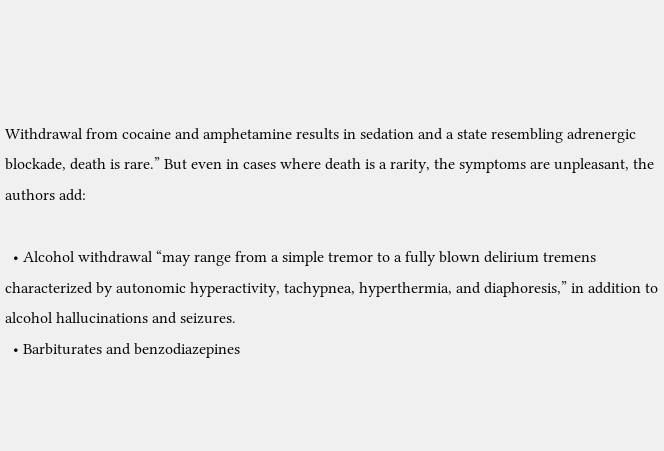Withdrawal from cocaine and amphetamine results in sedation and a state resembling adrenergic blockade, death is rare.” But even in cases where death is a rarity, the symptoms are unpleasant, the authors add:

  • Alcohol withdrawal “may range from a simple tremor to a fully blown delirium tremens characterized by autonomic hyperactivity, tachypnea, hyperthermia, and diaphoresis,” in addition to alcohol hallucinations and seizures.
  • Barbiturates and benzodiazepines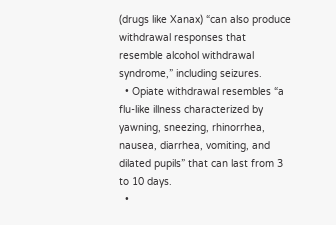(drugs like Xanax) “can also produce withdrawal responses that resemble alcohol withdrawal syndrome,” including seizures.
  • Opiate withdrawal resembles “a flu-like illness characterized by yawning, sneezing, rhinorrhea, nausea, diarrhea, vomiting, and dilated pupils” that can last from 3 to 10 days.
  •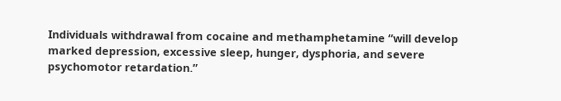Individuals withdrawal from cocaine and methamphetamine “will develop marked depression, excessive sleep, hunger, dysphoria, and severe psychomotor retardation.”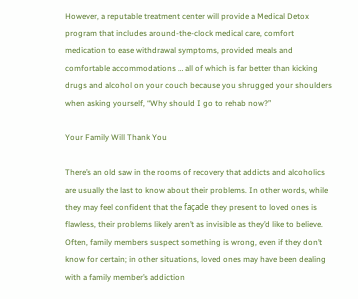However, a reputable treatment center will provide a Medical Detox program that includes around-the-clock medical care, comfort medication to ease withdrawal symptoms, provided meals and comfortable accommodations … all of which is far better than kicking drugs and alcohol on your couch because you shrugged your shoulders when asking yourself, “Why should I go to rehab now?”

Your Family Will Thank You

There’s an old saw in the rooms of recovery that addicts and alcoholics are usually the last to know about their problems. In other words, while they may feel confident that the façade they present to loved ones is flawless, their problems likely aren’t as invisible as they’d like to believe. Often, family members suspect something is wrong, even if they don’t know for certain; in other situations, loved ones may have been dealing with a family member’s addiction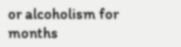or alcoholism for months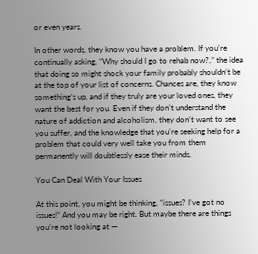or even years.

In other words, they know you have a problem. If you’re continually asking, “Why should I go to rehab now?,” the idea that doing so might shock your family probably shouldn’t be at the top of your list of concerns. Chances are, they know something’s up, and if they truly are your loved ones, they want the best for you. Even if they don’t understand the nature of addiction and alcoholism, they don’t want to see you suffer, and the knowledge that you’re seeking help for a problem that could very well take you from them permanently will doubtlessly ease their minds.

You Can Deal With Your Issues

At this point, you might be thinking, “issues? I’ve got no issues!” And you may be right. But maybe there are things you’re not looking at —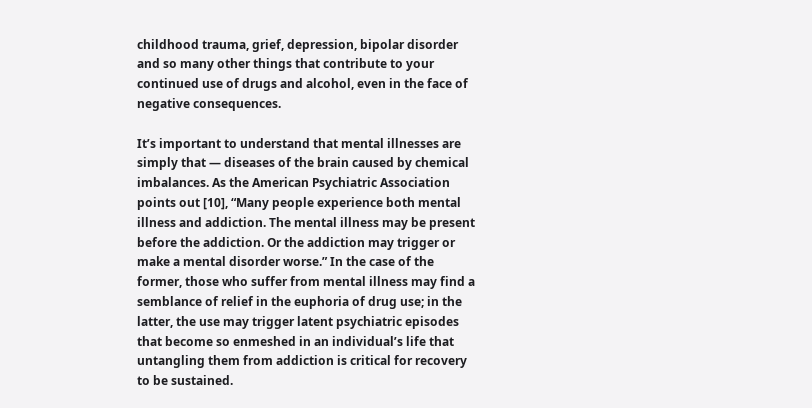childhood trauma, grief, depression, bipolar disorder and so many other things that contribute to your continued use of drugs and alcohol, even in the face of negative consequences.

It’s important to understand that mental illnesses are simply that — diseases of the brain caused by chemical imbalances. As the American Psychiatric Association points out [10], “Many people experience both mental illness and addiction. The mental illness may be present before the addiction. Or the addiction may trigger or make a mental disorder worse.” In the case of the former, those who suffer from mental illness may find a semblance of relief in the euphoria of drug use; in the latter, the use may trigger latent psychiatric episodes that become so enmeshed in an individual’s life that untangling them from addiction is critical for recovery to be sustained.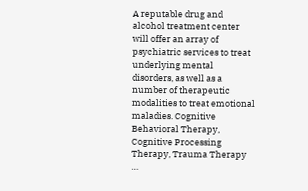A reputable drug and alcohol treatment center will offer an array of psychiatric services to treat underlying mental disorders, as well as a number of therapeutic modalities to treat emotional maladies. Cognitive Behavioral Therapy, Cognitive Processing Therapy, Trauma Therapy …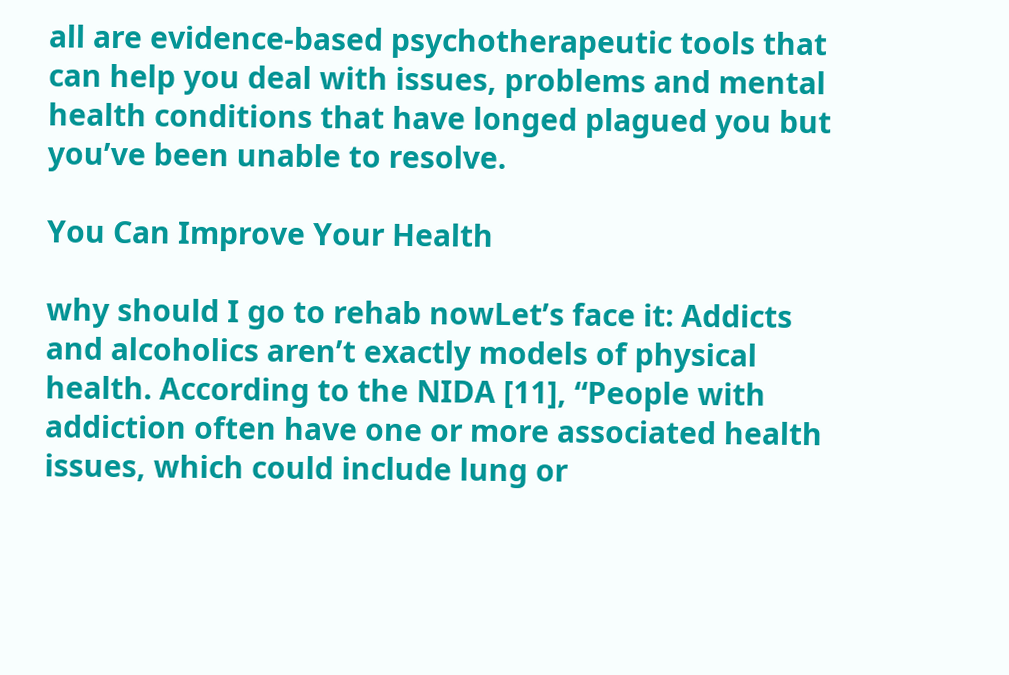all are evidence-based psychotherapeutic tools that can help you deal with issues, problems and mental health conditions that have longed plagued you but you’ve been unable to resolve.

You Can Improve Your Health

why should I go to rehab nowLet’s face it: Addicts and alcoholics aren’t exactly models of physical health. According to the NIDA [11], “People with addiction often have one or more associated health issues, which could include lung or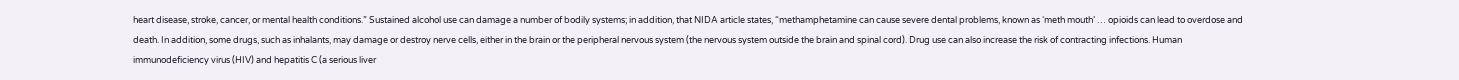heart disease, stroke, cancer, or mental health conditions.” Sustained alcohol use can damage a number of bodily systems; in addition, that NIDA article states, “methamphetamine can cause severe dental problems, known as ‘meth mouth’ … opioids can lead to overdose and death. In addition, some drugs, such as inhalants, may damage or destroy nerve cells, either in the brain or the peripheral nervous system (the nervous system outside the brain and spinal cord). Drug use can also increase the risk of contracting infections. Human immunodeficiency virus (HIV) and hepatitis C (a serious liver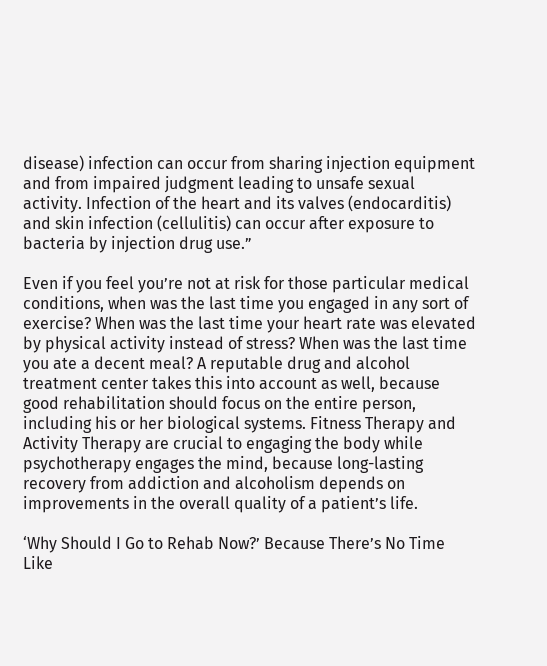disease) infection can occur from sharing injection equipment and from impaired judgment leading to unsafe sexual activity. Infection of the heart and its valves (endocarditis) and skin infection (cellulitis) can occur after exposure to bacteria by injection drug use.”

Even if you feel you’re not at risk for those particular medical conditions, when was the last time you engaged in any sort of exercise? When was the last time your heart rate was elevated by physical activity instead of stress? When was the last time you ate a decent meal? A reputable drug and alcohol treatment center takes this into account as well, because good rehabilitation should focus on the entire person, including his or her biological systems. Fitness Therapy and Activity Therapy are crucial to engaging the body while psychotherapy engages the mind, because long-lasting recovery from addiction and alcoholism depends on improvements in the overall quality of a patient’s life.

‘Why Should I Go to Rehab Now?’ Because There’s No Time Like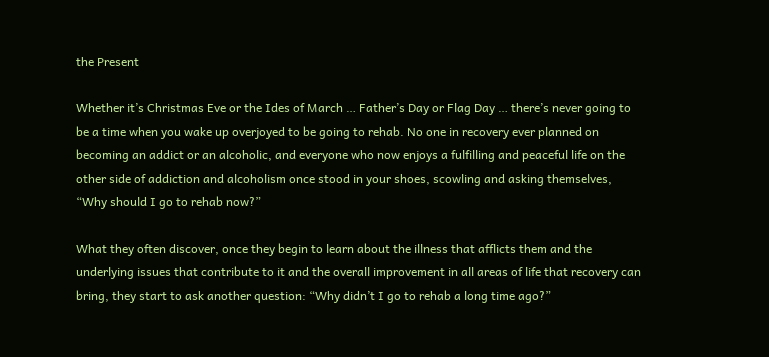the Present

Whether it’s Christmas Eve or the Ides of March … Father’s Day or Flag Day … there’s never going to be a time when you wake up overjoyed to be going to rehab. No one in recovery ever planned on becoming an addict or an alcoholic, and everyone who now enjoys a fulfilling and peaceful life on the other side of addiction and alcoholism once stood in your shoes, scowling and asking themselves, “Why should I go to rehab now?”

What they often discover, once they begin to learn about the illness that afflicts them and the underlying issues that contribute to it and the overall improvement in all areas of life that recovery can bring, they start to ask another question: “Why didn’t I go to rehab a long time ago?”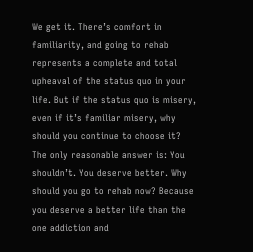We get it. There’s comfort in familiarity, and going to rehab represents a complete and total upheaval of the status quo in your life. But if the status quo is misery, even if it’s familiar misery, why should you continue to choose it? The only reasonable answer is: You shouldn’t. You deserve better. Why should you go to rehab now? Because you deserve a better life than the one addiction and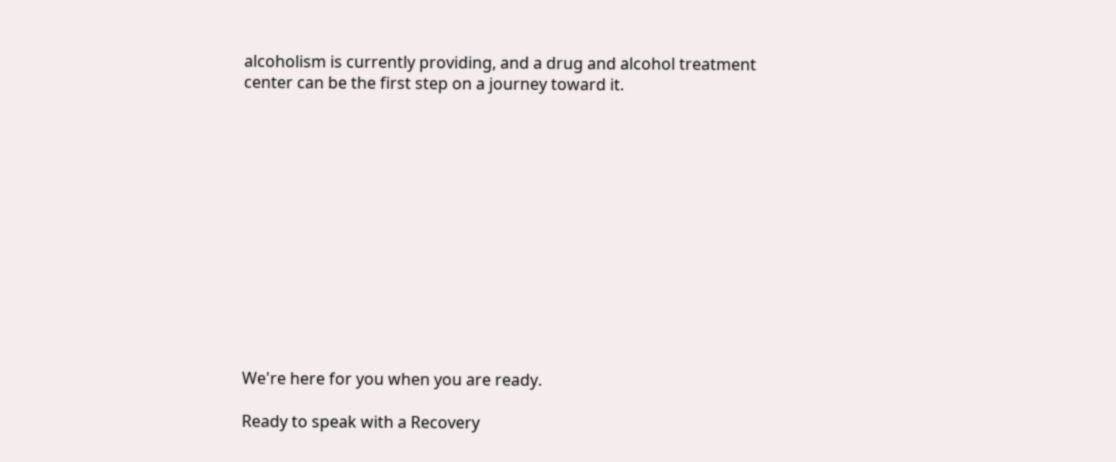alcoholism is currently providing, and a drug and alcohol treatment center can be the first step on a journey toward it.













We're here for you when you are ready.

Ready to speak with a Recovery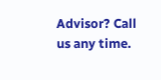Advisor? Call us any time.